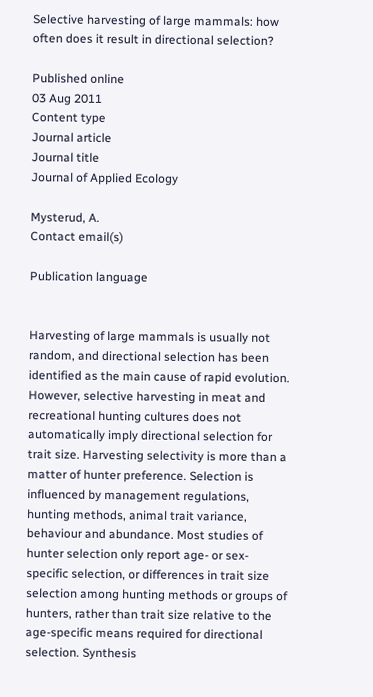Selective harvesting of large mammals: how often does it result in directional selection?

Published online
03 Aug 2011
Content type
Journal article
Journal title
Journal of Applied Ecology

Mysterud, A.
Contact email(s)

Publication language


Harvesting of large mammals is usually not random, and directional selection has been identified as the main cause of rapid evolution. However, selective harvesting in meat and recreational hunting cultures does not automatically imply directional selection for trait size. Harvesting selectivity is more than a matter of hunter preference. Selection is influenced by management regulations, hunting methods, animal trait variance, behaviour and abundance. Most studies of hunter selection only report age- or sex-specific selection, or differences in trait size selection among hunting methods or groups of hunters, rather than trait size relative to the age-specific means required for directional selection. Synthesis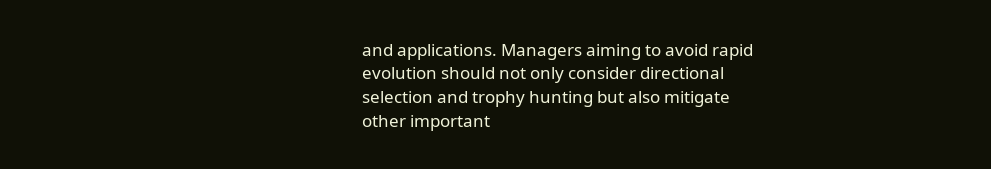and applications. Managers aiming to avoid rapid evolution should not only consider directional selection and trophy hunting but also mitigate other important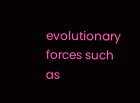evolutionary forces such as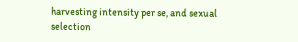harvesting intensity per se, and sexual selection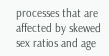processes that are affected by skewed sex ratios and age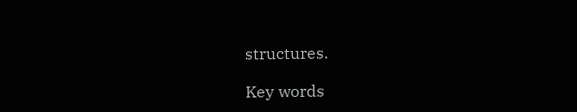structures.

Key words